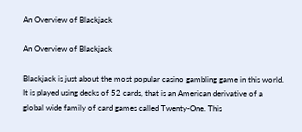An Overview of Blackjack

An Overview of Blackjack

Blackjack is just about the most popular casino gambling game in this world. It is played using decks of 52 cards, that is an American derivative of a global wide family of card games called Twenty-One. This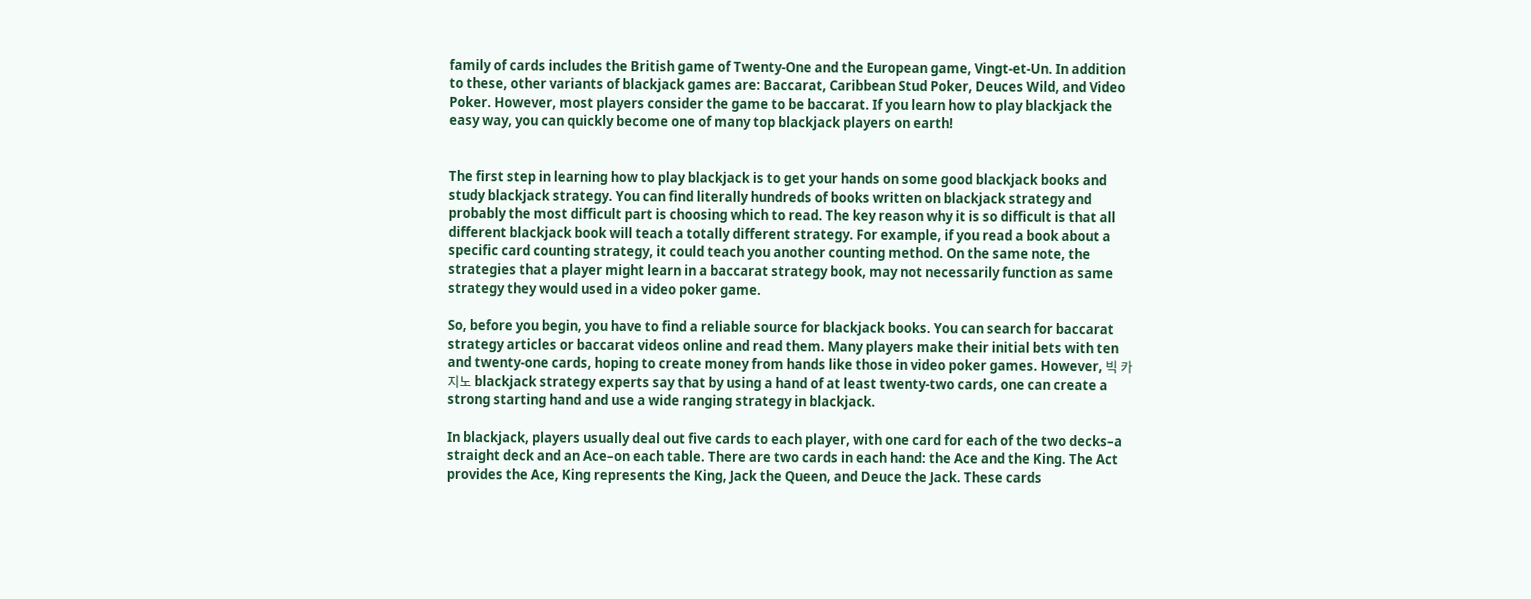family of cards includes the British game of Twenty-One and the European game, Vingt-et-Un. In addition to these, other variants of blackjack games are: Baccarat, Caribbean Stud Poker, Deuces Wild, and Video Poker. However, most players consider the game to be baccarat. If you learn how to play blackjack the easy way, you can quickly become one of many top blackjack players on earth!


The first step in learning how to play blackjack is to get your hands on some good blackjack books and study blackjack strategy. You can find literally hundreds of books written on blackjack strategy and probably the most difficult part is choosing which to read. The key reason why it is so difficult is that all different blackjack book will teach a totally different strategy. For example, if you read a book about a specific card counting strategy, it could teach you another counting method. On the same note, the strategies that a player might learn in a baccarat strategy book, may not necessarily function as same strategy they would used in a video poker game.

So, before you begin, you have to find a reliable source for blackjack books. You can search for baccarat strategy articles or baccarat videos online and read them. Many players make their initial bets with ten and twenty-one cards, hoping to create money from hands like those in video poker games. However, 빅 카지노 blackjack strategy experts say that by using a hand of at least twenty-two cards, one can create a strong starting hand and use a wide ranging strategy in blackjack.

In blackjack, players usually deal out five cards to each player, with one card for each of the two decks–a straight deck and an Ace–on each table. There are two cards in each hand: the Ace and the King. The Act provides the Ace, King represents the King, Jack the Queen, and Deuce the Jack. These cards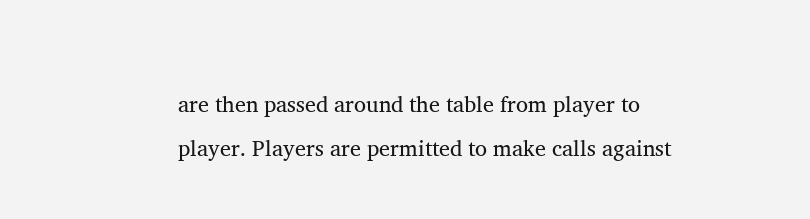are then passed around the table from player to player. Players are permitted to make calls against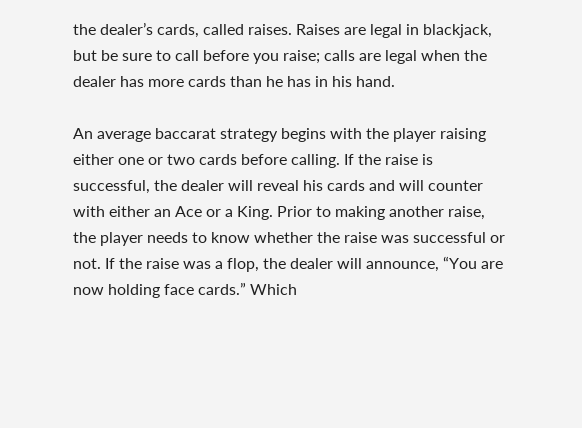the dealer’s cards, called raises. Raises are legal in blackjack, but be sure to call before you raise; calls are legal when the dealer has more cards than he has in his hand.

An average baccarat strategy begins with the player raising either one or two cards before calling. If the raise is successful, the dealer will reveal his cards and will counter with either an Ace or a King. Prior to making another raise, the player needs to know whether the raise was successful or not. If the raise was a flop, the dealer will announce, “You are now holding face cards.” Which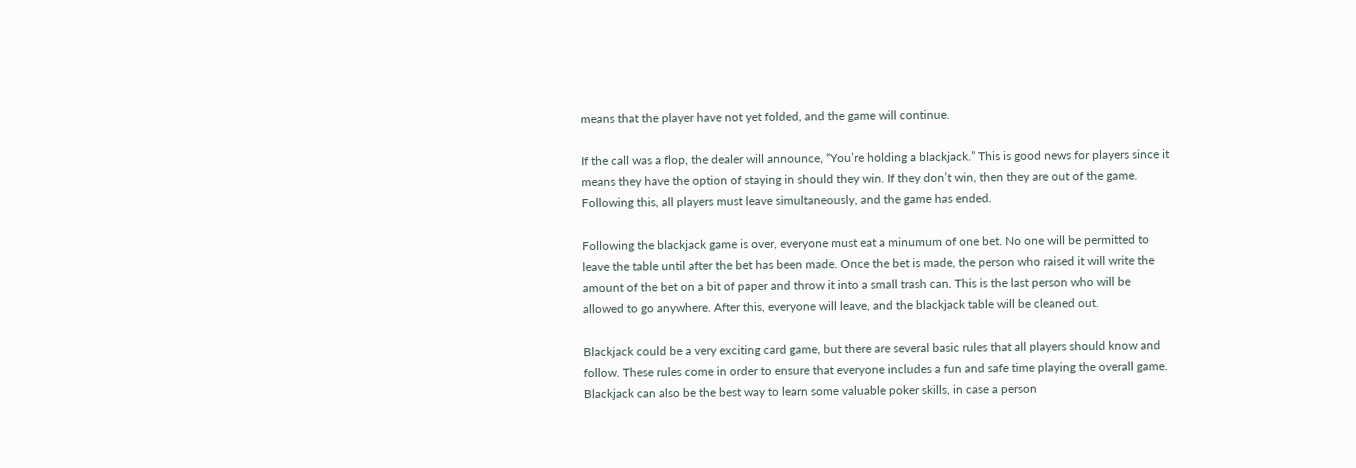means that the player have not yet folded, and the game will continue.

If the call was a flop, the dealer will announce, “You’re holding a blackjack.” This is good news for players since it means they have the option of staying in should they win. If they don’t win, then they are out of the game. Following this, all players must leave simultaneously, and the game has ended.

Following the blackjack game is over, everyone must eat a minumum of one bet. No one will be permitted to leave the table until after the bet has been made. Once the bet is made, the person who raised it will write the amount of the bet on a bit of paper and throw it into a small trash can. This is the last person who will be allowed to go anywhere. After this, everyone will leave, and the blackjack table will be cleaned out.

Blackjack could be a very exciting card game, but there are several basic rules that all players should know and follow. These rules come in order to ensure that everyone includes a fun and safe time playing the overall game. Blackjack can also be the best way to learn some valuable poker skills, in case a person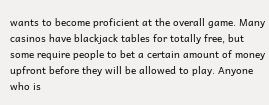wants to become proficient at the overall game. Many casinos have blackjack tables for totally free, but some require people to bet a certain amount of money upfront before they will be allowed to play. Anyone who is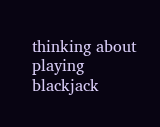thinking about playing blackjack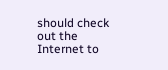should check out the Internet to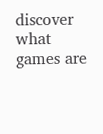discover what games are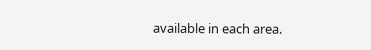available in each area.